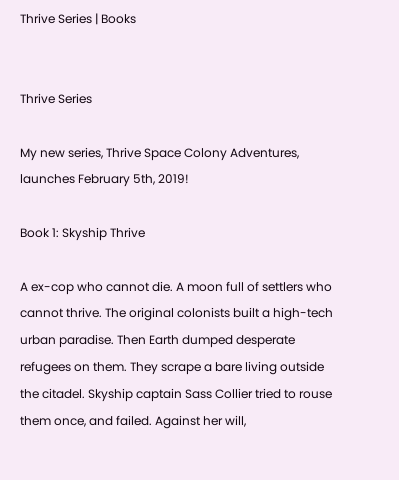Thrive Series | Books


Thrive Series

My new series, Thrive Space Colony Adventures, launches February 5th, 2019!

Book 1: Skyship Thrive

A ex-cop who cannot die. A moon full of settlers who cannot thrive. The original colonists built a high-tech urban paradise. Then Earth dumped desperate refugees on them. They scrape a bare living outside the citadel. Skyship captain Sass Collier tried to rouse them once, and failed. Against her will,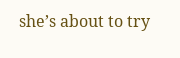she’s about to try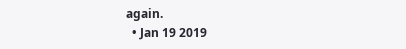again.
  • Jan 19 2019